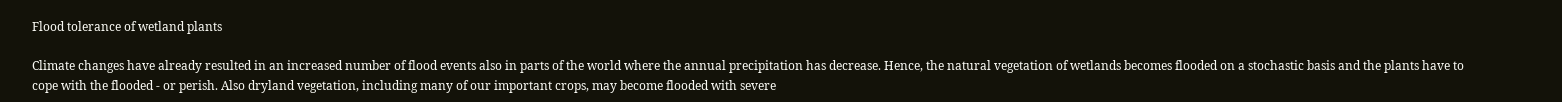Flood tolerance of wetland plants

Climate changes have already resulted in an increased number of flood events also in parts of the world where the annual precipitation has decrease. Hence, the natural vegetation of wetlands becomes flooded on a stochastic basis and the plants have to cope with the flooded - or perish. Also dryland vegetation, including many of our important crops, may become flooded with severe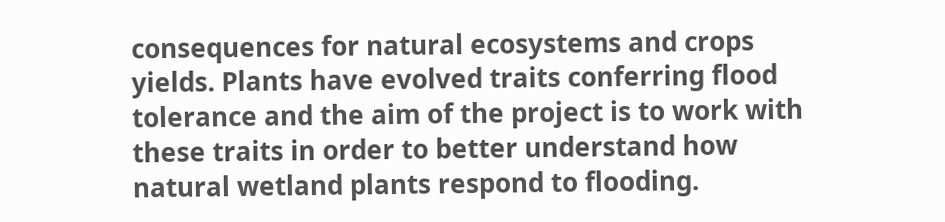consequences for natural ecosystems and crops yields. Plants have evolved traits conferring flood tolerance and the aim of the project is to work with these traits in order to better understand how natural wetland plants respond to flooding.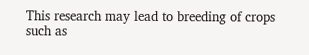This research may lead to breeding of crops such as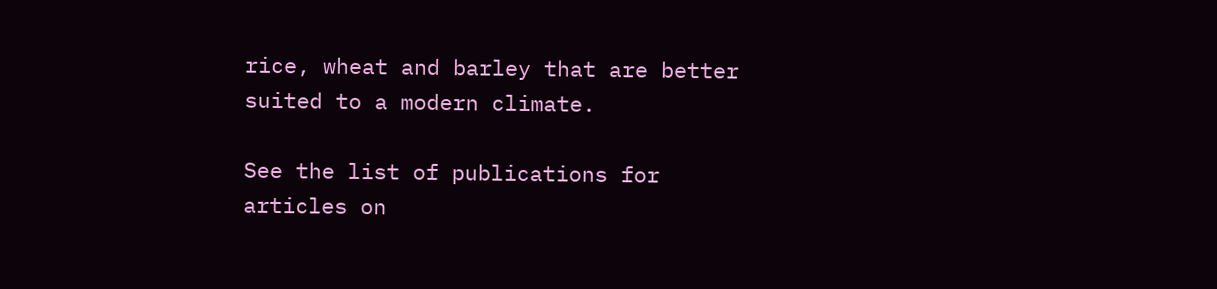rice, wheat and barley that are better suited to a modern climate.

See the list of publications for articles on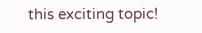this exciting topic!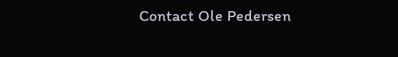Contact Ole Pedersen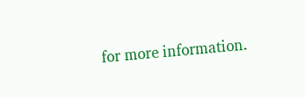for more information.